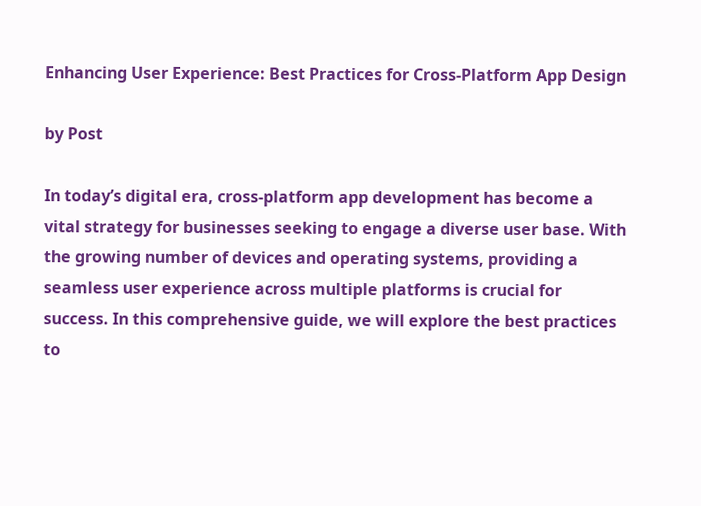Enhancing User Experience: Best Practices for Cross-Platform App Design

by Post

In today’s digital era, cross-platform app development has become a vital strategy for businesses seeking to engage a diverse user base. With the growing number of devices and operating systems, providing a seamless user experience across multiple platforms is crucial for success. In this comprehensive guide, we will explore the best practices to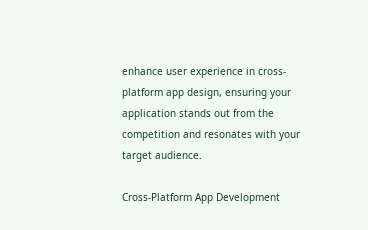enhance user experience in cross-platform app design, ensuring your application stands out from the competition and resonates with your target audience.

Cross-Platform App Development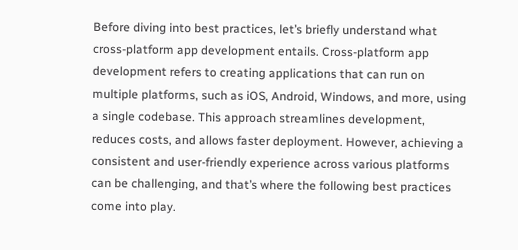Before diving into best practices, let’s briefly understand what cross-platform app development entails. Cross-platform app development refers to creating applications that can run on multiple platforms, such as iOS, Android, Windows, and more, using a single codebase. This approach streamlines development, reduces costs, and allows faster deployment. However, achieving a consistent and user-friendly experience across various platforms can be challenging, and that’s where the following best practices come into play.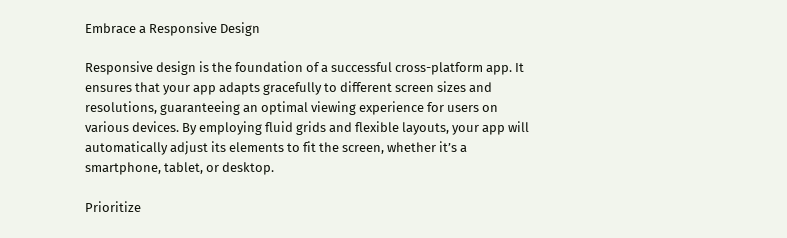Embrace a Responsive Design

Responsive design is the foundation of a successful cross-platform app. It ensures that your app adapts gracefully to different screen sizes and resolutions, guaranteeing an optimal viewing experience for users on various devices. By employing fluid grids and flexible layouts, your app will automatically adjust its elements to fit the screen, whether it’s a smartphone, tablet, or desktop.

Prioritize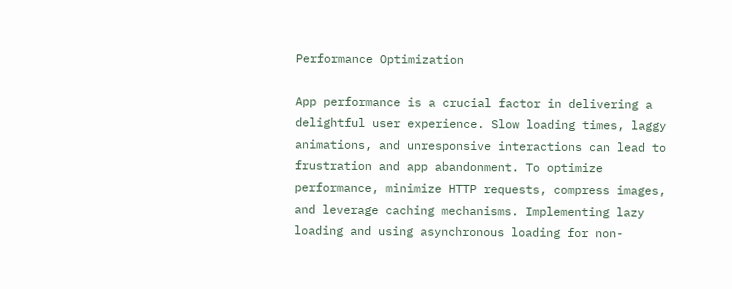Performance Optimization

App performance is a crucial factor in delivering a delightful user experience. Slow loading times, laggy animations, and unresponsive interactions can lead to frustration and app abandonment. To optimize performance, minimize HTTP requests, compress images, and leverage caching mechanisms. Implementing lazy loading and using asynchronous loading for non-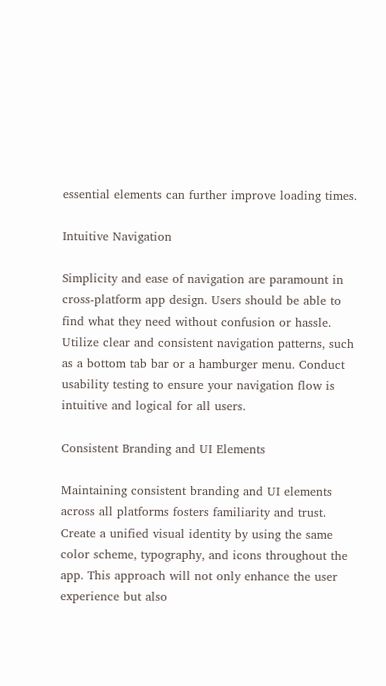essential elements can further improve loading times.

Intuitive Navigation

Simplicity and ease of navigation are paramount in cross-platform app design. Users should be able to find what they need without confusion or hassle. Utilize clear and consistent navigation patterns, such as a bottom tab bar or a hamburger menu. Conduct usability testing to ensure your navigation flow is intuitive and logical for all users.

Consistent Branding and UI Elements

Maintaining consistent branding and UI elements across all platforms fosters familiarity and trust. Create a unified visual identity by using the same color scheme, typography, and icons throughout the app. This approach will not only enhance the user experience but also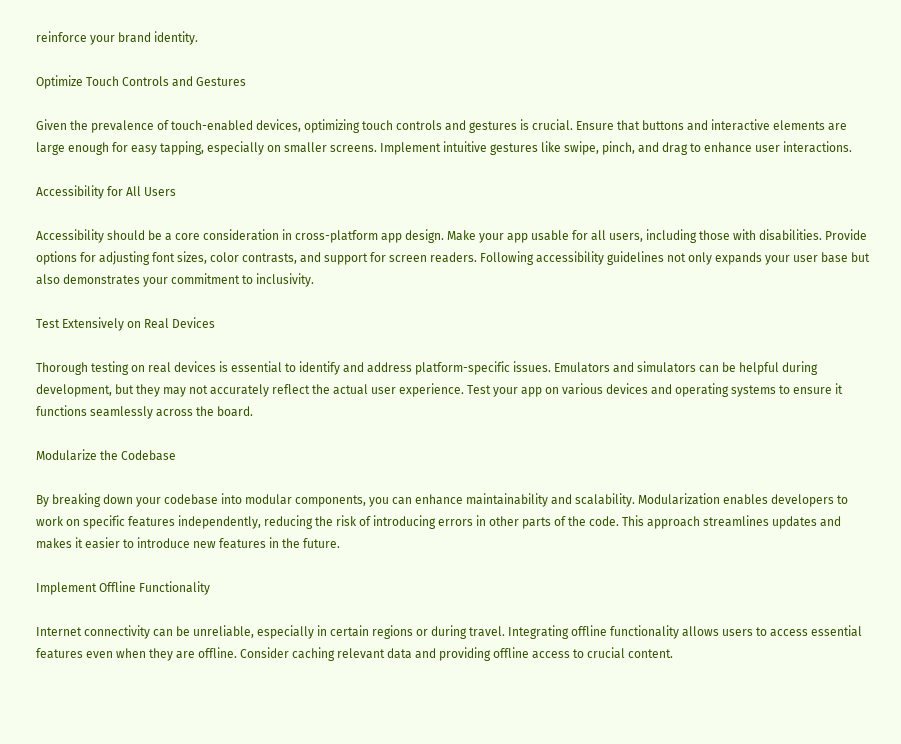reinforce your brand identity.

Optimize Touch Controls and Gestures

Given the prevalence of touch-enabled devices, optimizing touch controls and gestures is crucial. Ensure that buttons and interactive elements are large enough for easy tapping, especially on smaller screens. Implement intuitive gestures like swipe, pinch, and drag to enhance user interactions.

Accessibility for All Users

Accessibility should be a core consideration in cross-platform app design. Make your app usable for all users, including those with disabilities. Provide options for adjusting font sizes, color contrasts, and support for screen readers. Following accessibility guidelines not only expands your user base but also demonstrates your commitment to inclusivity.

Test Extensively on Real Devices

Thorough testing on real devices is essential to identify and address platform-specific issues. Emulators and simulators can be helpful during development, but they may not accurately reflect the actual user experience. Test your app on various devices and operating systems to ensure it functions seamlessly across the board.

Modularize the Codebase

By breaking down your codebase into modular components, you can enhance maintainability and scalability. Modularization enables developers to work on specific features independently, reducing the risk of introducing errors in other parts of the code. This approach streamlines updates and makes it easier to introduce new features in the future.

Implement Offline Functionality

Internet connectivity can be unreliable, especially in certain regions or during travel. Integrating offline functionality allows users to access essential features even when they are offline. Consider caching relevant data and providing offline access to crucial content.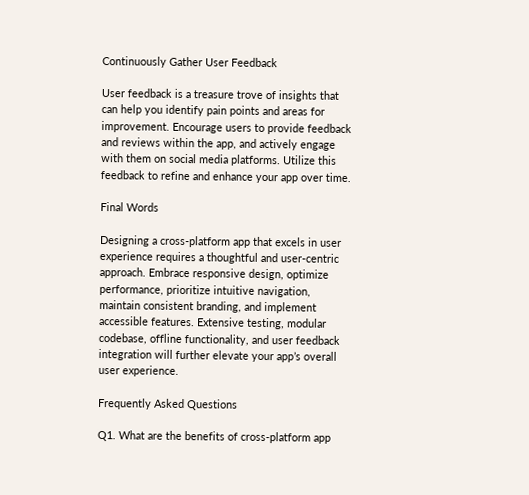Continuously Gather User Feedback

User feedback is a treasure trove of insights that can help you identify pain points and areas for improvement. Encourage users to provide feedback and reviews within the app, and actively engage with them on social media platforms. Utilize this feedback to refine and enhance your app over time.

Final Words

Designing a cross-platform app that excels in user experience requires a thoughtful and user-centric approach. Embrace responsive design, optimize performance, prioritize intuitive navigation, maintain consistent branding, and implement accessible features. Extensive testing, modular codebase, offline functionality, and user feedback integration will further elevate your app’s overall user experience.

Frequently Asked Questions

Q1. What are the benefits of cross-platform app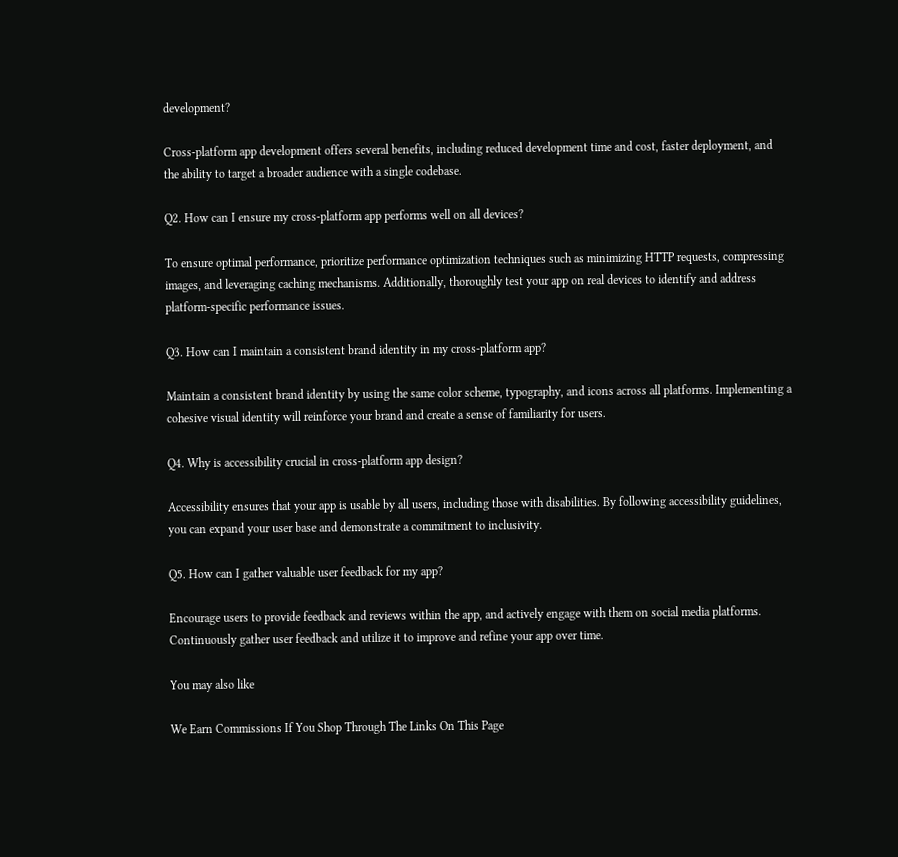development?

Cross-platform app development offers several benefits, including reduced development time and cost, faster deployment, and the ability to target a broader audience with a single codebase.

Q2. How can I ensure my cross-platform app performs well on all devices?

To ensure optimal performance, prioritize performance optimization techniques such as minimizing HTTP requests, compressing images, and leveraging caching mechanisms. Additionally, thoroughly test your app on real devices to identify and address platform-specific performance issues.

Q3. How can I maintain a consistent brand identity in my cross-platform app?

Maintain a consistent brand identity by using the same color scheme, typography, and icons across all platforms. Implementing a cohesive visual identity will reinforce your brand and create a sense of familiarity for users.

Q4. Why is accessibility crucial in cross-platform app design?

Accessibility ensures that your app is usable by all users, including those with disabilities. By following accessibility guidelines, you can expand your user base and demonstrate a commitment to inclusivity.

Q5. How can I gather valuable user feedback for my app?

Encourage users to provide feedback and reviews within the app, and actively engage with them on social media platforms. Continuously gather user feedback and utilize it to improve and refine your app over time.

You may also like

We Earn Commissions If You Shop Through The Links On This Page